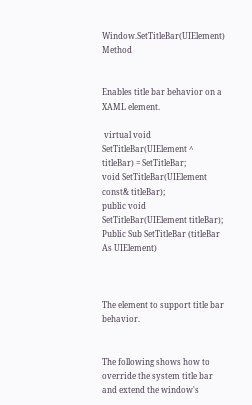Window.SetTitleBar(UIElement) Method


Enables title bar behavior on a XAML element.

 virtual void SetTitleBar(UIElement ^ titleBar) = SetTitleBar;
void SetTitleBar(UIElement const& titleBar);
public void SetTitleBar(UIElement titleBar);
Public Sub SetTitleBar (titleBar As UIElement)



The element to support title bar behavior.


The following shows how to override the system title bar and extend the window's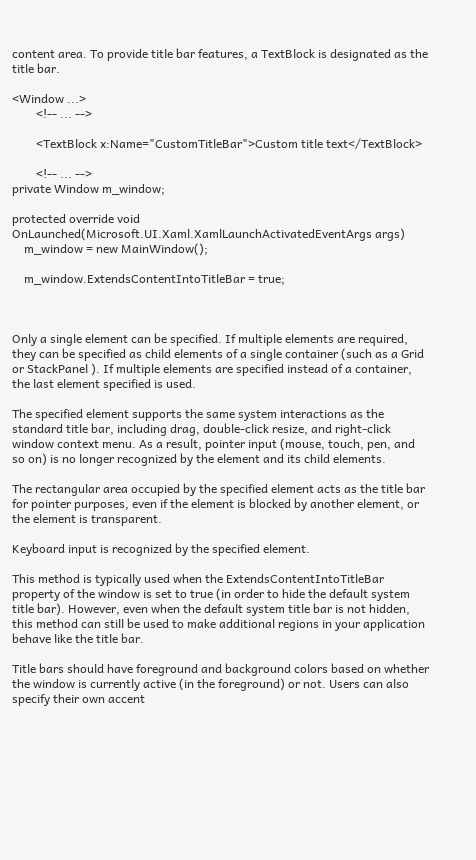content area. To provide title bar features, a TextBlock is designated as the title bar.

<Window ...>
        <!-- ... -->

        <TextBlock x:Name="CustomTitleBar">Custom title text</TextBlock>

        <!-- ... -->
private Window m_window;

protected override void OnLaunched(Microsoft.UI.Xaml.XamlLaunchActivatedEventArgs args)
    m_window = new MainWindow();

    m_window.ExtendsContentIntoTitleBar = true;



Only a single element can be specified. If multiple elements are required, they can be specified as child elements of a single container (such as a Grid or StackPanel ). If multiple elements are specified instead of a container, the last element specified is used.

The specified element supports the same system interactions as the standard title bar, including drag, double-click resize, and right-click window context menu. As a result, pointer input (mouse, touch, pen, and so on) is no longer recognized by the element and its child elements.

The rectangular area occupied by the specified element acts as the title bar for pointer purposes, even if the element is blocked by another element, or the element is transparent.

Keyboard input is recognized by the specified element.

This method is typically used when the ExtendsContentIntoTitleBar property of the window is set to true (in order to hide the default system title bar). However, even when the default system title bar is not hidden, this method can still be used to make additional regions in your application behave like the title bar.

Title bars should have foreground and background colors based on whether the window is currently active (in the foreground) or not. Users can also specify their own accent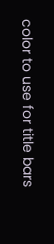color to use for title bars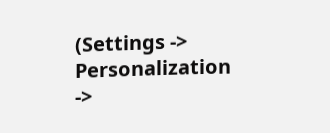(Settings -> Personalization ->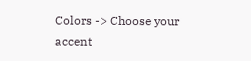Colors -> Choose your accent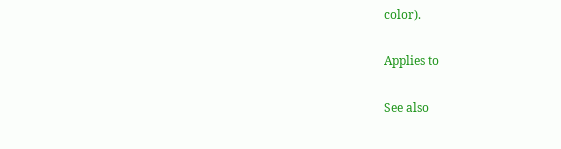color).

Applies to

See also